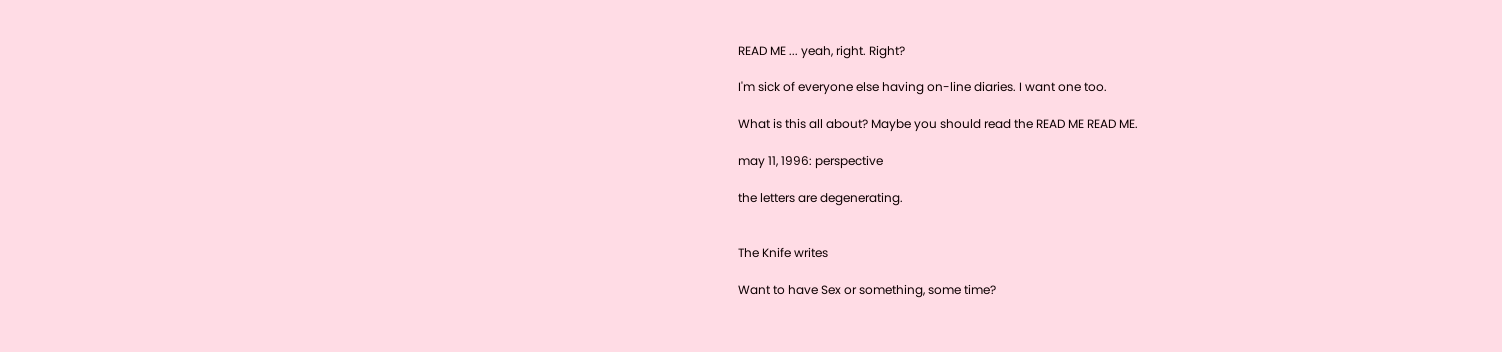READ ME ... yeah, right. Right?

I'm sick of everyone else having on-line diaries. I want one too.

What is this all about? Maybe you should read the READ ME READ ME.

may 11, 1996: perspective

the letters are degenerating.


The Knife writes

Want to have Sex or something, some time?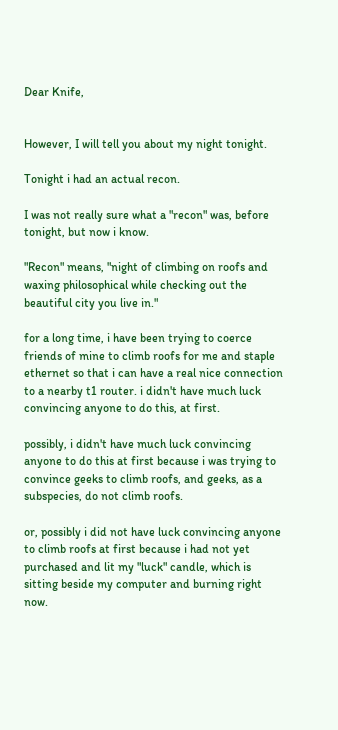Dear Knife,


However, I will tell you about my night tonight.

Tonight i had an actual recon.

I was not really sure what a "recon" was, before tonight, but now i know.

"Recon" means, "night of climbing on roofs and waxing philosophical while checking out the beautiful city you live in."

for a long time, i have been trying to coerce friends of mine to climb roofs for me and staple ethernet so that i can have a real nice connection to a nearby t1 router. i didn't have much luck convincing anyone to do this, at first.

possibly, i didn't have much luck convincing anyone to do this at first because i was trying to convince geeks to climb roofs, and geeks, as a subspecies, do not climb roofs.

or, possibly i did not have luck convincing anyone to climb roofs at first because i had not yet purchased and lit my "luck" candle, which is sitting beside my computer and burning right now.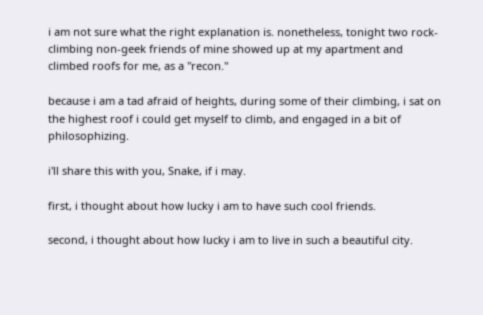i am not sure what the right explanation is. nonetheless, tonight two rock-climbing non-geek friends of mine showed up at my apartment and climbed roofs for me, as a "recon."

because i am a tad afraid of heights, during some of their climbing, i sat on the highest roof i could get myself to climb, and engaged in a bit of philosophizing.

i'll share this with you, Snake, if i may.

first, i thought about how lucky i am to have such cool friends.

second, i thought about how lucky i am to live in such a beautiful city.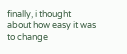finally, i thought about how easy it was to change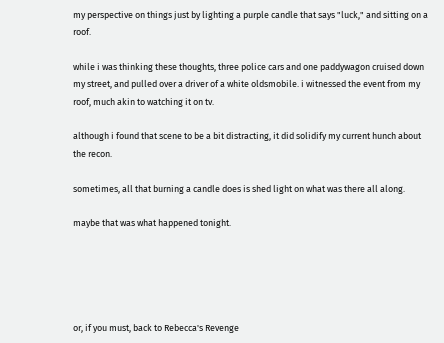my perspective on things just by lighting a purple candle that says "luck," and sitting on a roof.

while i was thinking these thoughts, three police cars and one paddywagon cruised down my street, and pulled over a driver of a white oldsmobile. i witnessed the event from my roof, much akin to watching it on tv.

although i found that scene to be a bit distracting, it did solidify my current hunch about the recon.

sometimes, all that burning a candle does is shed light on what was there all along.

maybe that was what happened tonight.





or, if you must, back to Rebecca's Revenge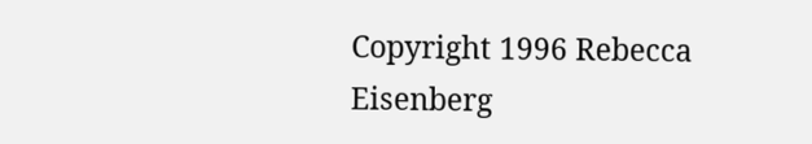Copyright 1996 Rebecca Eisenberg